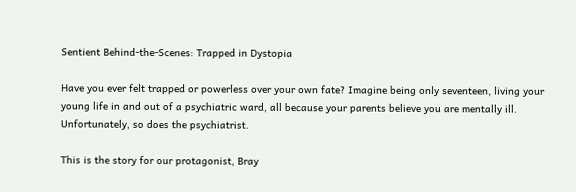Sentient Behind-the-Scenes: Trapped in Dystopia

Have you ever felt trapped or powerless over your own fate? Imagine being only seventeen, living your young life in and out of a psychiatric ward, all because your parents believe you are mentally ill. Unfortunately, so does the psychiatrist.

This is the story for our protagonist, Bray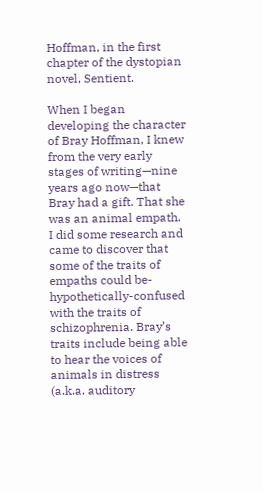Hoffman, in the first chapter of the dystopian novel, Sentient.

When I began developing the character of Bray Hoffman, I knew from the very early stages of writing—nine years ago now—that Bray had a gift. That she was an animal empath. I did some research and came to discover that some of the traits of empaths could be-hypothetically-confused with the traits of schizophrenia. Bray’s traits include being able to hear the voices of animals in distress (a.k.a. auditory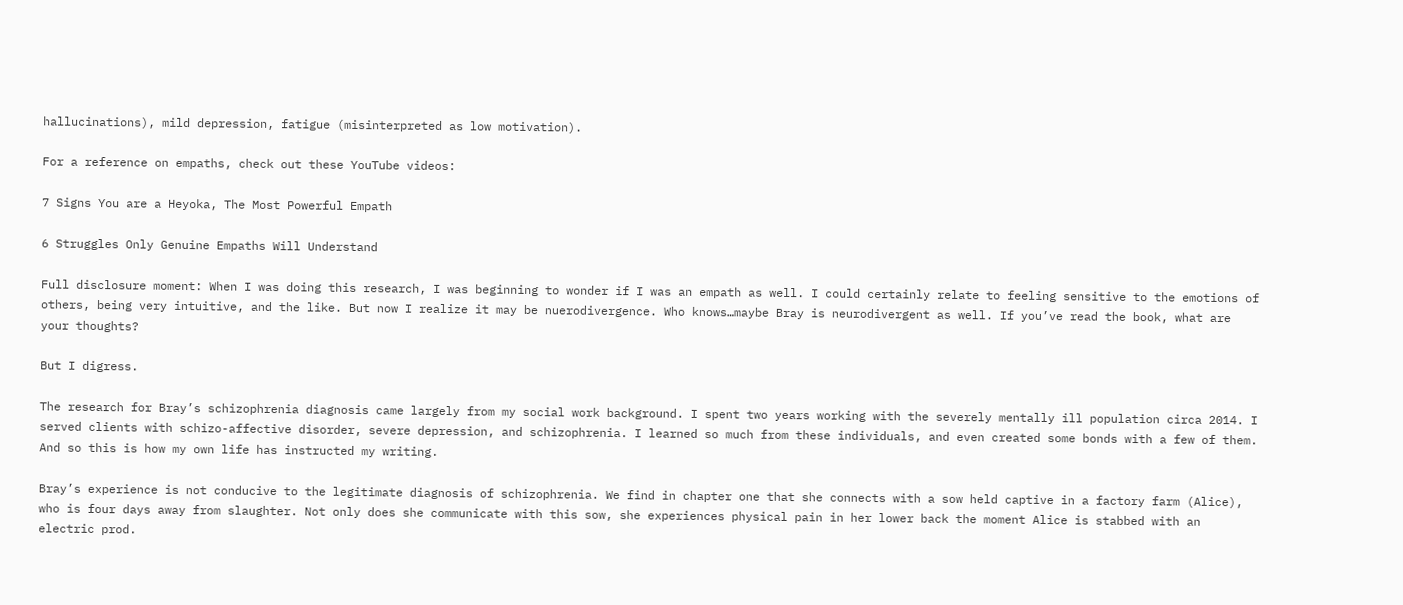hallucinations), mild depression, fatigue (misinterpreted as low motivation).

For a reference on empaths, check out these YouTube videos:

7 Signs You are a Heyoka, The Most Powerful Empath

6 Struggles Only Genuine Empaths Will Understand

Full disclosure moment: When I was doing this research, I was beginning to wonder if I was an empath as well. I could certainly relate to feeling sensitive to the emotions of others, being very intuitive, and the like. But now I realize it may be nuerodivergence. Who knows…maybe Bray is neurodivergent as well. If you’ve read the book, what are your thoughts?

But I digress.

The research for Bray’s schizophrenia diagnosis came largely from my social work background. I spent two years working with the severely mentally ill population circa 2014. I served clients with schizo-affective disorder, severe depression, and schizophrenia. I learned so much from these individuals, and even created some bonds with a few of them. And so this is how my own life has instructed my writing.

Bray’s experience is not conducive to the legitimate diagnosis of schizophrenia. We find in chapter one that she connects with a sow held captive in a factory farm (Alice), who is four days away from slaughter. Not only does she communicate with this sow, she experiences physical pain in her lower back the moment Alice is stabbed with an electric prod.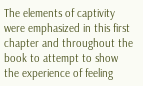The elements of captivity were emphasized in this first chapter and throughout the book to attempt to show the experience of feeling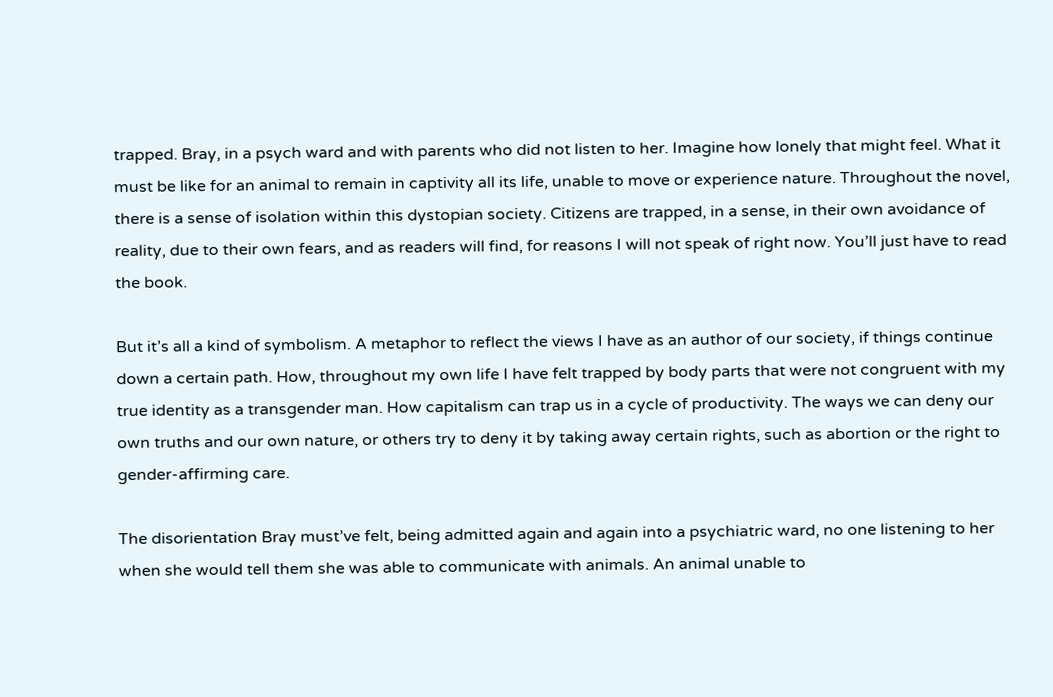trapped. Bray, in a psych ward and with parents who did not listen to her. Imagine how lonely that might feel. What it must be like for an animal to remain in captivity all its life, unable to move or experience nature. Throughout the novel, there is a sense of isolation within this dystopian society. Citizens are trapped, in a sense, in their own avoidance of reality, due to their own fears, and as readers will find, for reasons I will not speak of right now. You’ll just have to read the book.

But it’s all a kind of symbolism. A metaphor to reflect the views I have as an author of our society, if things continue down a certain path. How, throughout my own life I have felt trapped by body parts that were not congruent with my true identity as a transgender man. How capitalism can trap us in a cycle of productivity. The ways we can deny our own truths and our own nature, or others try to deny it by taking away certain rights, such as abortion or the right to gender-affirming care.

The disorientation Bray must’ve felt, being admitted again and again into a psychiatric ward, no one listening to her when she would tell them she was able to communicate with animals. An animal unable to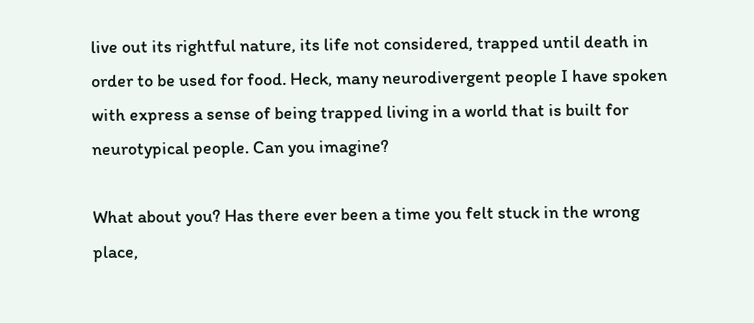live out its rightful nature, its life not considered, trapped until death in order to be used for food. Heck, many neurodivergent people I have spoken with express a sense of being trapped living in a world that is built for neurotypical people. Can you imagine?

What about you? Has there ever been a time you felt stuck in the wrong place,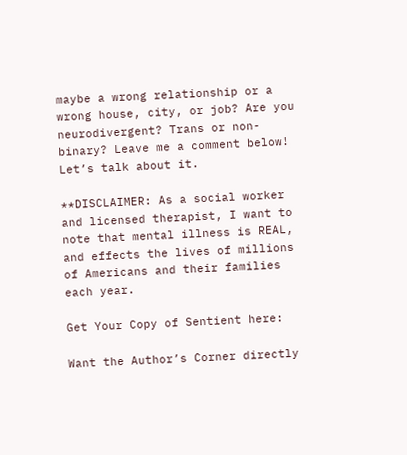maybe a wrong relationship or a wrong house, city, or job? Are you neurodivergent? Trans or non-binary? Leave me a comment below! Let’s talk about it.

**DISCLAIMER: As a social worker and licensed therapist, I want to note that mental illness is REAL, and effects the lives of millions of Americans and their families each year.

Get Your Copy of Sentient here:

Want the Author’s Corner directly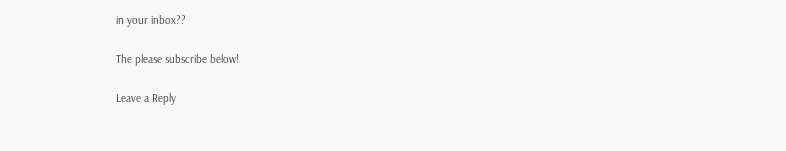in your inbox??

The please subscribe below!

Leave a Reply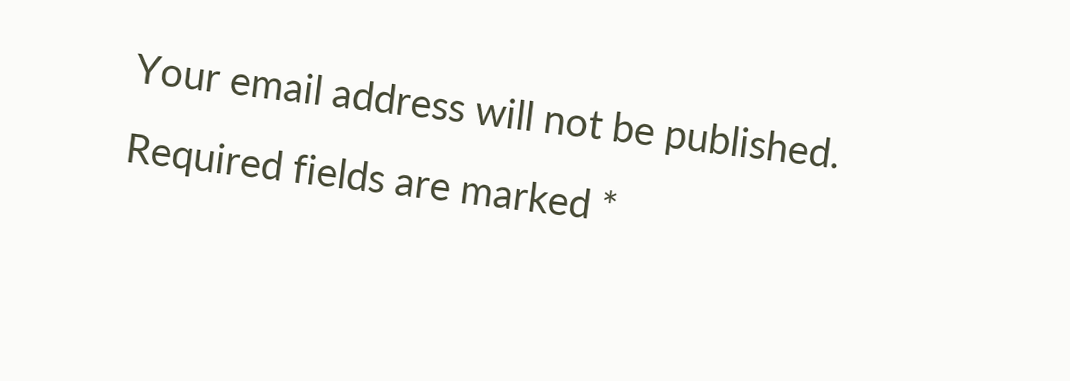Your email address will not be published. Required fields are marked *